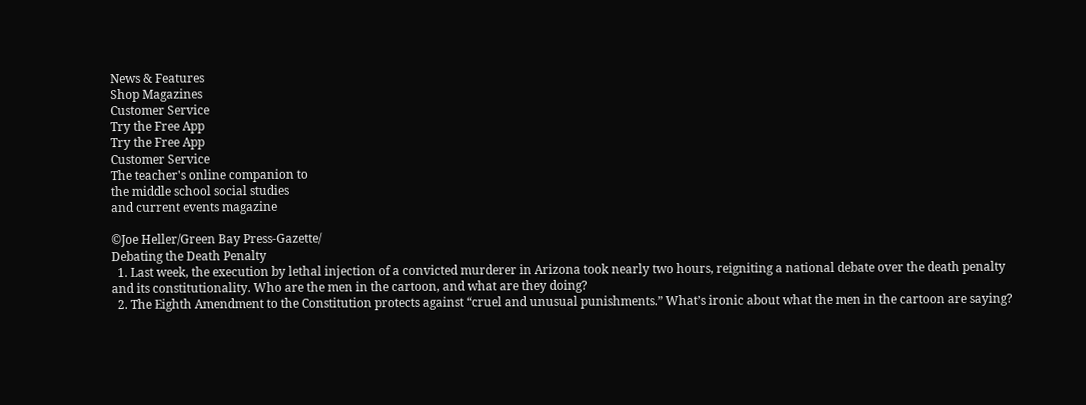News & Features
Shop Magazines
Customer Service
Try the Free App
Try the Free App
Customer Service
The teacher's online companion to
the middle school social studies
and current events magazine

©Joe Heller/Green Bay Press-Gazette/
Debating the Death Penalty
  1. Last week, the execution by lethal injection of a convicted murderer in Arizona took nearly two hours, reigniting a national debate over the death penalty and its constitutionality. Who are the men in the cartoon, and what are they doing?
  2. The Eighth Amendment to the Constitution protects against “cruel and unusual punishments.” What’s ironic about what the men in the cartoon are saying?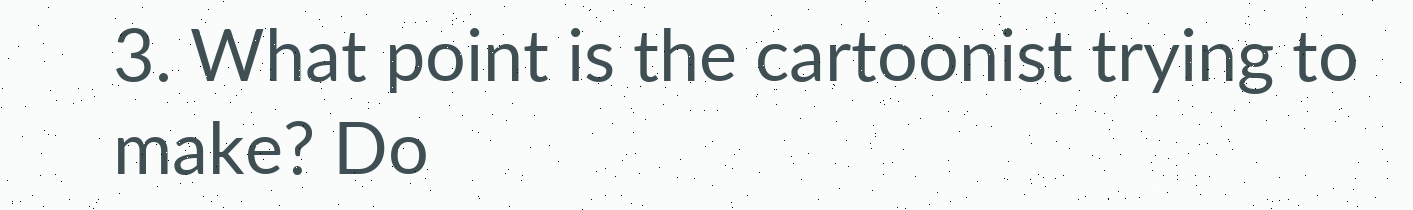3. What point is the cartoonist trying to make? Do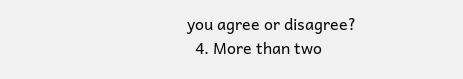you agree or disagree?
  4. More than two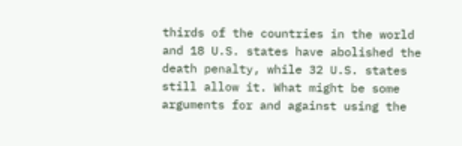thirds of the countries in the world and 18 U.S. states have abolished the death penalty, while 32 U.S. states still allow it. What might be some arguments for and against using the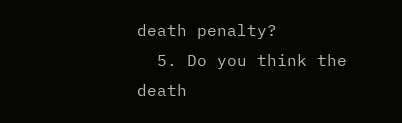death penalty?
  5. Do you think the death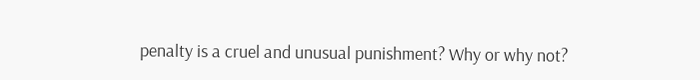penalty is a cruel and unusual punishment? Why or why not?